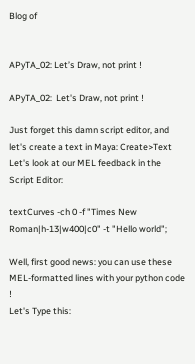Blog of


APyTA_02: Let’s Draw, not print !

APyTA_02:  Let's Draw, not print !

Just forget this damn script editor, and let's create a text in Maya: Create>Text
Let's look at our MEL feedback in the Script Editor:

textCurves -ch 0 -f "Times New Roman|h-13|w400|c0" -t "Hello world";

Well, first good news: you can use these MEL-formatted lines with your python code !
Let's Type this: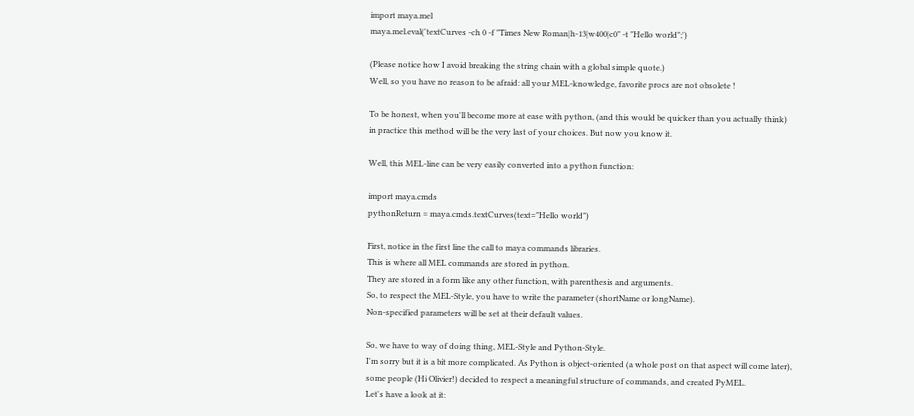import maya.mel
maya.mel.eval('textCurves -ch 0 -f "Times New Roman|h-13|w400|c0" -t "Hello world";')

(Please notice how I avoid breaking the string chain with a global simple quote.)
Well, so you have no reason to be afraid: all your MEL-knowledge, favorite procs are not obsolete !

To be honest, when you'll become more at ease with python, (and this would be quicker than you actually think)
in practice this method will be the very last of your choices. But now you know it.

Well, this MEL-line can be very easily converted into a python function:

import maya.cmds
pythonReturn = maya.cmds.textCurves(text="Hello world")

First, notice in the first line the call to maya commands libraries.
This is where all MEL commands are stored in python.
They are stored in a form like any other function, with parenthesis and arguments.
So, to respect the MEL-Style, you have to write the parameter (shortName or longName).
Non-specified parameters will be set at their default values.

So, we have to way of doing thing, MEL-Style and Python-Style.
I'm sorry but it is a bit more complicated. As Python is object-oriented (a whole post on that aspect will come later),
some people (Hi Olivier!) decided to respect a meaningful structure of commands, and created PyMEL.
Let's have a look at it: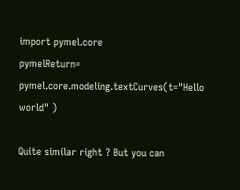import pymel.core
pymelReturn= pymel.core.modeling.textCurves(t="Hello world" )

Quite similar right ? But you can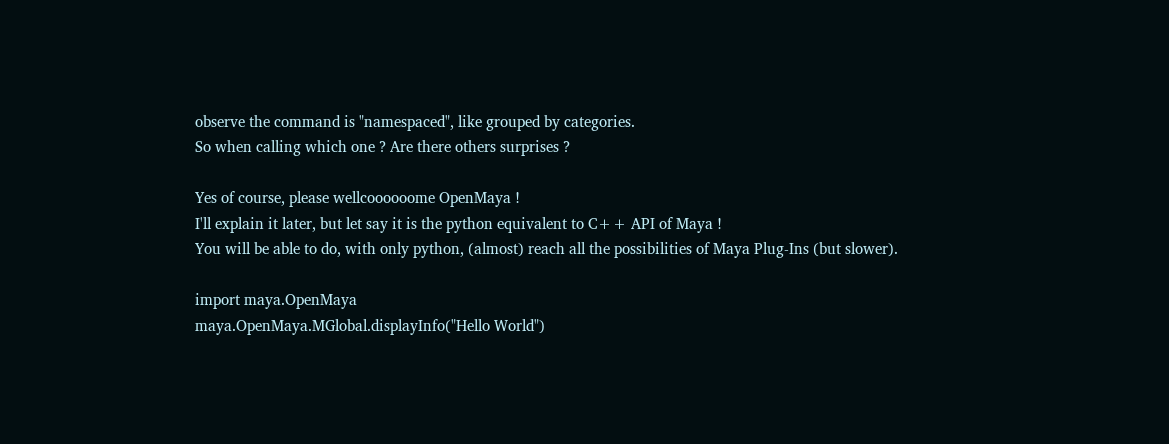observe the command is "namespaced", like grouped by categories.
So when calling which one ? Are there others surprises ?

Yes of course, please wellcoooooome OpenMaya !
I'll explain it later, but let say it is the python equivalent to C++ API of Maya !
You will be able to do, with only python, (almost) reach all the possibilities of Maya Plug-Ins (but slower).

import maya.OpenMaya
maya.OpenMaya.MGlobal.displayInfo("Hello World")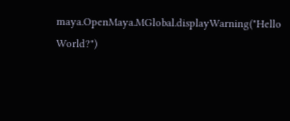maya.OpenMaya.MGlobal.displayWarning("Hello World?")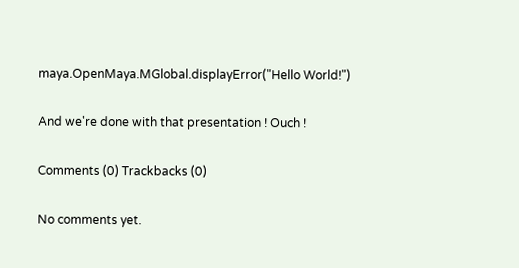maya.OpenMaya.MGlobal.displayError("Hello World!")

And we're done with that presentation ! Ouch !

Comments (0) Trackbacks (0)

No comments yet.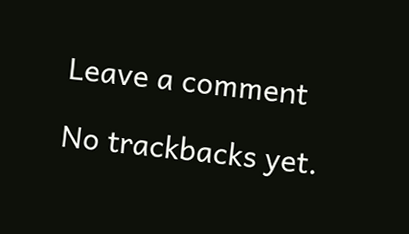Leave a comment

No trackbacks yet.